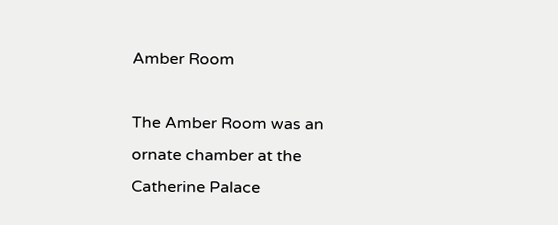Amber Room

The Amber Room was an ornate chamber at the Catherine Palace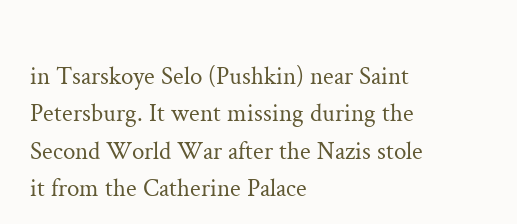in Tsarskoye Selo (Pushkin) near Saint Petersburg. It went missing during the Second World War after the Nazis stole it from the Catherine Palace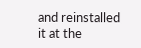and reinstalled it at the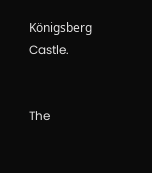Königsberg Castle.


The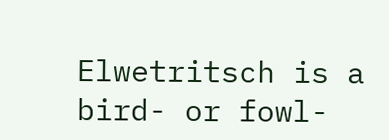Elwetritsch is a bird- or fowl-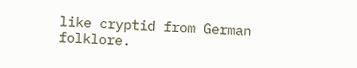like cryptid from German folklore.